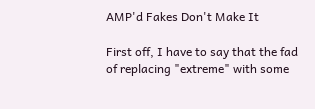AMP'd Fakes Don't Make It

First off, I have to say that the fad of replacing "extreme" with some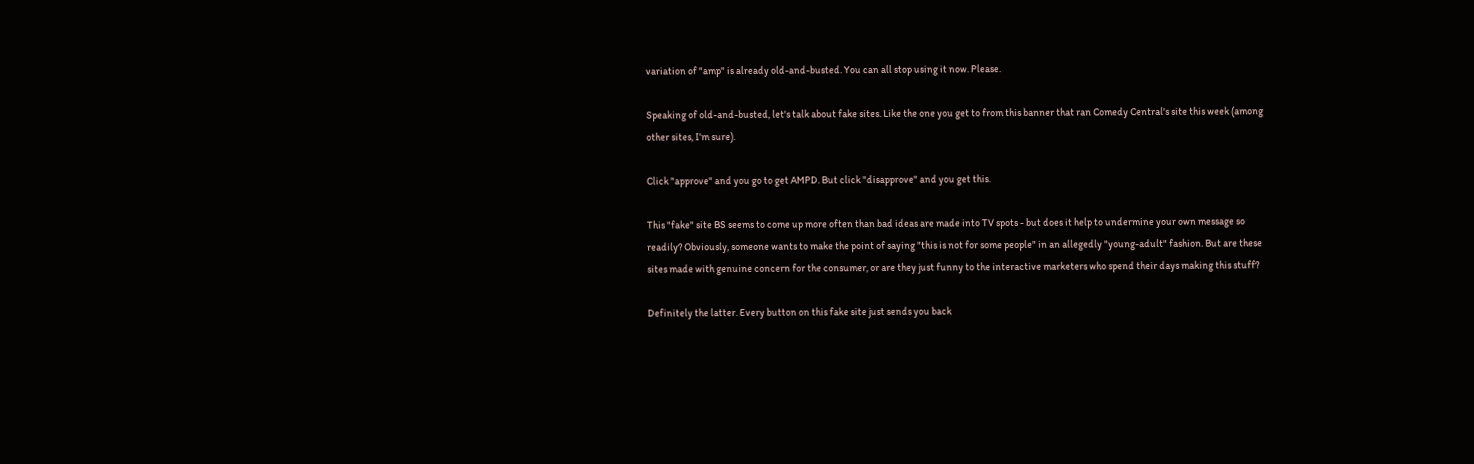variation of "amp" is already old-and-busted. You can all stop using it now. Please.

Speaking of old-and-busted, let's talk about fake sites. Like the one you get to from this banner that ran Comedy Central's site this week (among other sites, I'm sure).

Click "approve" and you go to get AMPD. But click "disapprove" and you get this.

This "fake" site BS seems to come up more often than bad ideas are made into TV spots - but does it help to undermine your own message so readily? Obviously, someone wants to make the point of saying "this is not for some people" in an allegedly "young-adult" fashion. But are these sites made with genuine concern for the consumer, or are they just funny to the interactive marketers who spend their days making this stuff?

Definitely the latter. Every button on this fake site just sends you back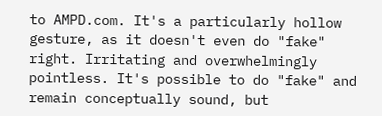to AMPD.com. It's a particularly hollow gesture, as it doesn't even do "fake" right. Irritating and overwhelmingly pointless. It's possible to do "fake" and remain conceptually sound, but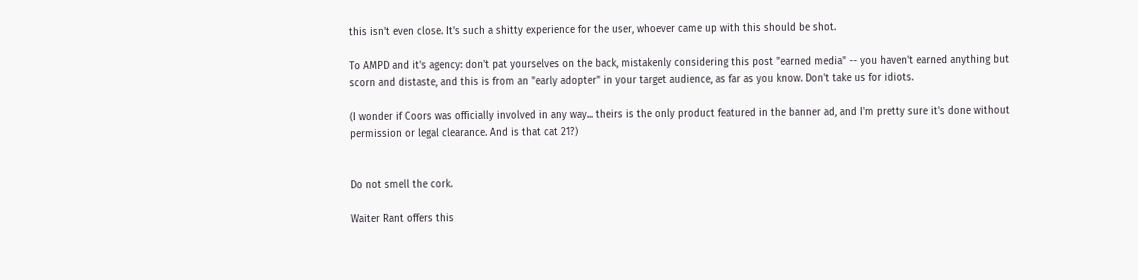this isn't even close. It's such a shitty experience for the user, whoever came up with this should be shot.

To AMPD and it's agency: don't pat yourselves on the back, mistakenly considering this post "earned media" -- you haven't earned anything but scorn and distaste, and this is from an "early adopter" in your target audience, as far as you know. Don't take us for idiots.

(I wonder if Coors was officially involved in any way... theirs is the only product featured in the banner ad, and I'm pretty sure it's done without permission or legal clearance. And is that cat 21?)


Do not smell the cork.

Waiter Rant offers this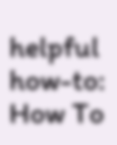helpful how-to:
How To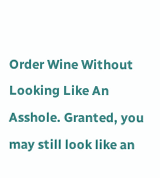Order Wine Without Looking Like An Asshole. Granted, you may still look like an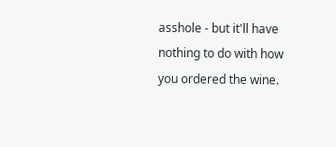asshole - but it'll have nothing to do with how you ordered the wine.